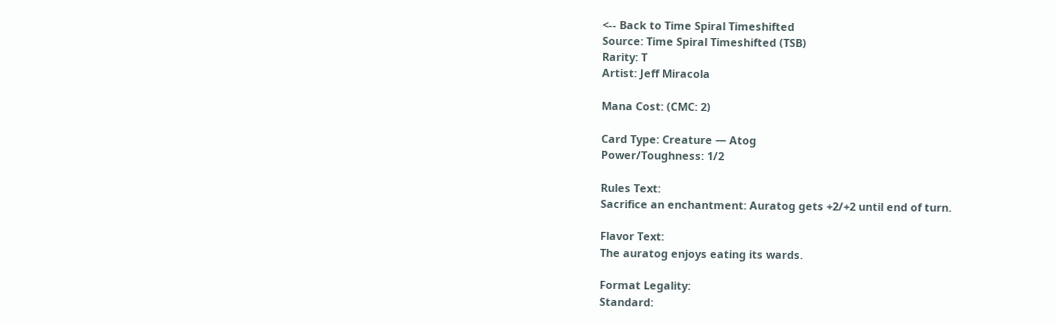<-- Back to Time Spiral Timeshifted
Source: Time Spiral Timeshifted (TSB)
Rarity: T
Artist: Jeff Miracola

Mana Cost: (CMC: 2)

Card Type: Creature — Atog
Power/Toughness: 1/2

Rules Text:
Sacrifice an enchantment: Auratog gets +2/+2 until end of turn.

Flavor Text:
The auratog enjoys eating its wards.

Format Legality:
Standard: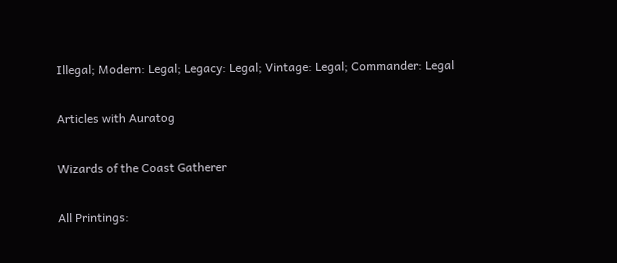Illegal; Modern: Legal; Legacy: Legal; Vintage: Legal; Commander: Legal

Articles with Auratog

Wizards of the Coast Gatherer

All Printings: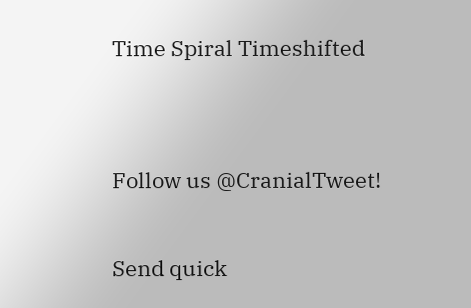Time Spiral Timeshifted


Follow us @CranialTweet!

Send quick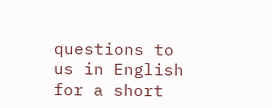questions to us in English for a short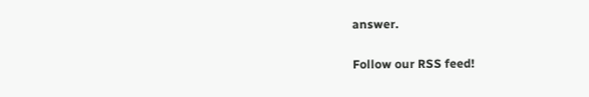answer.

Follow our RSS feed!